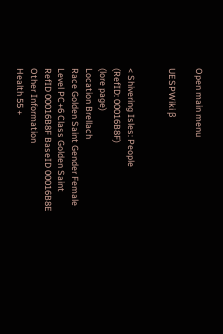Open main menu

UESPWiki β


< Shivering Isles: People
(RefID: 00016B8F)
(lore page)
Location Brellach
Race Golden Saint Gender Female
Level PC+6 Class Golden Saint
RefID 00016B8F BaseID 00016B8E
Other Information
Health 55 +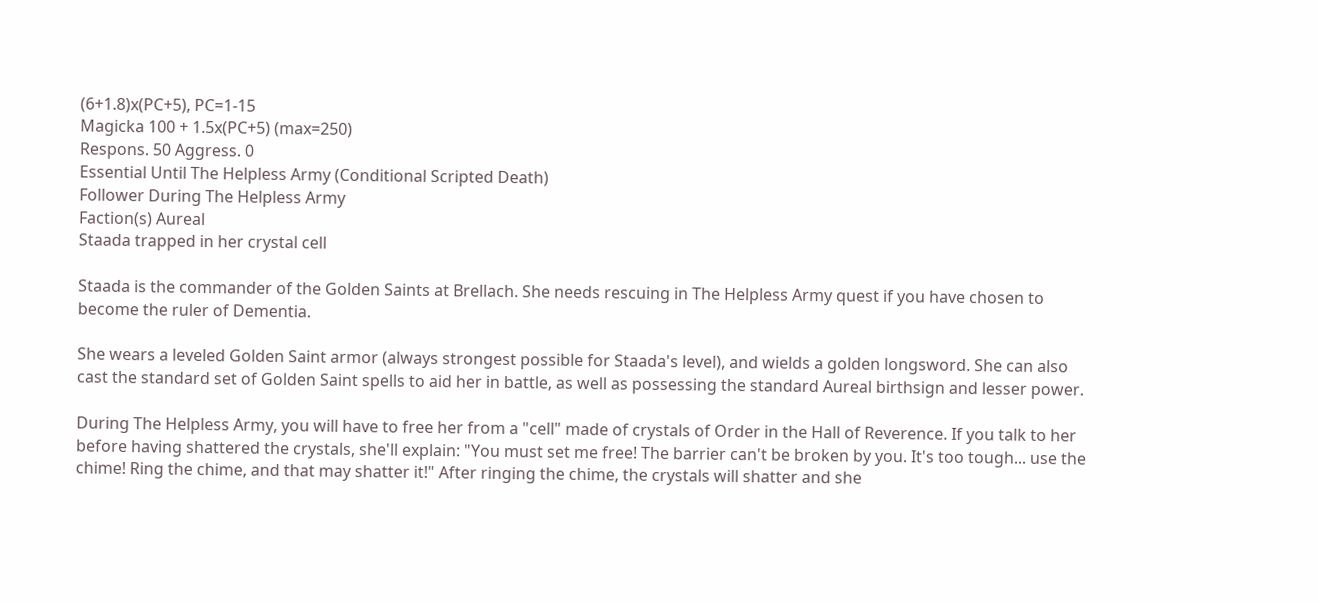(6+1.8)x(PC+5), PC=1-15
Magicka 100 + 1.5x(PC+5) (max=250)
Respons. 50 Aggress. 0
Essential Until The Helpless Army (Conditional Scripted Death)
Follower During The Helpless Army
Faction(s) Aureal
Staada trapped in her crystal cell

Staada is the commander of the Golden Saints at Brellach. She needs rescuing in The Helpless Army quest if you have chosen to become the ruler of Dementia.

She wears a leveled Golden Saint armor (always strongest possible for Staada's level), and wields a golden longsword. She can also cast the standard set of Golden Saint spells to aid her in battle, as well as possessing the standard Aureal birthsign and lesser power.

During The Helpless Army, you will have to free her from a "cell" made of crystals of Order in the Hall of Reverence. If you talk to her before having shattered the crystals, she'll explain: "You must set me free! The barrier can't be broken by you. It's too tough... use the chime! Ring the chime, and that may shatter it!" After ringing the chime, the crystals will shatter and she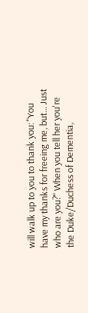will walk up to you to thank you: "You have my thanks for freeing me, but... Just who are you?" When you tell her you're the Duke/Duchess of Dementia,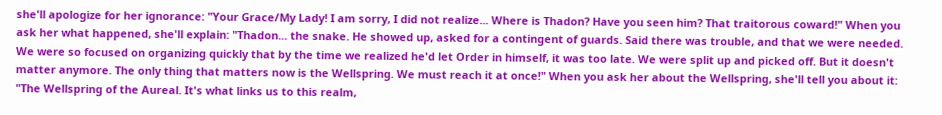she'll apologize for her ignorance: "Your Grace/My Lady! I am sorry, I did not realize... Where is Thadon? Have you seen him? That traitorous coward!" When you ask her what happened, she'll explain: "Thadon... the snake. He showed up, asked for a contingent of guards. Said there was trouble, and that we were needed. We were so focused on organizing quickly that by the time we realized he'd let Order in himself, it was too late. We were split up and picked off. But it doesn't matter anymore. The only thing that matters now is the Wellspring. We must reach it at once!" When you ask her about the Wellspring, she'll tell you about it: "The Wellspring of the Aureal. It's what links us to this realm,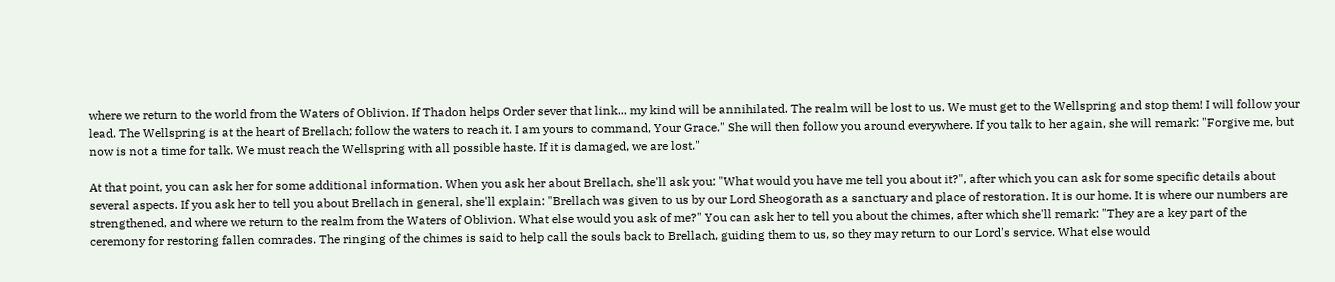where we return to the world from the Waters of Oblivion. If Thadon helps Order sever that link... my kind will be annihilated. The realm will be lost to us. We must get to the Wellspring and stop them! I will follow your lead. The Wellspring is at the heart of Brellach; follow the waters to reach it. I am yours to command, Your Grace." She will then follow you around everywhere. If you talk to her again, she will remark: "Forgive me, but now is not a time for talk. We must reach the Wellspring with all possible haste. If it is damaged, we are lost."

At that point, you can ask her for some additional information. When you ask her about Brellach, she'll ask you: "What would you have me tell you about it?", after which you can ask for some specific details about several aspects. If you ask her to tell you about Brellach in general, she'll explain: "Brellach was given to us by our Lord Sheogorath as a sanctuary and place of restoration. It is our home. It is where our numbers are strengthened, and where we return to the realm from the Waters of Oblivion. What else would you ask of me?" You can ask her to tell you about the chimes, after which she'll remark: "They are a key part of the ceremony for restoring fallen comrades. The ringing of the chimes is said to help call the souls back to Brellach, guiding them to us, so they may return to our Lord's service. What else would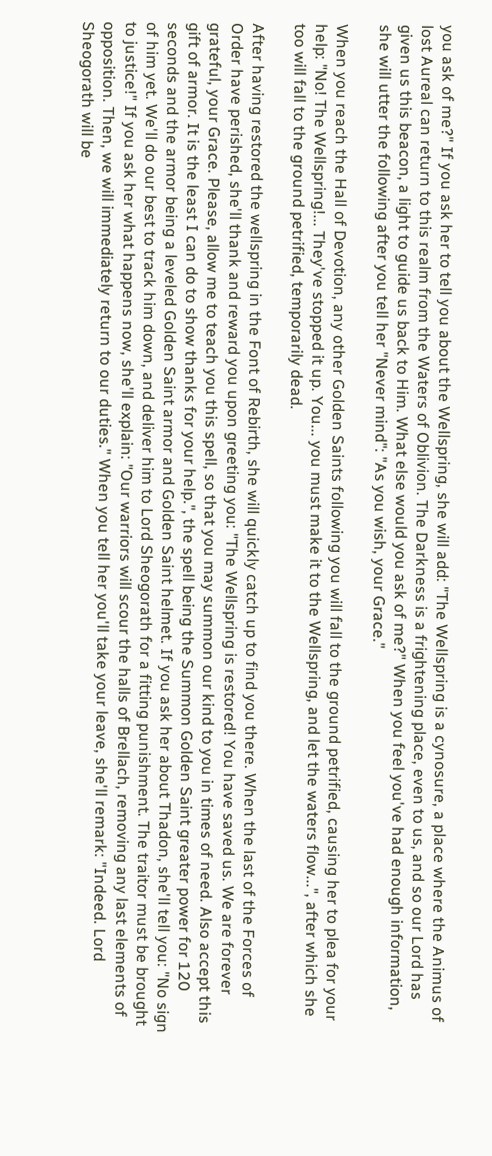you ask of me?" If you ask her to tell you about the Wellspring, she will add: "The Wellspring is a cynosure, a place where the Animus of lost Aureal can return to this realm from the Waters of Oblivion. The Darkness is a frightening place, even to us, and so our Lord has given us this beacon, a light to guide us back to Him. What else would you ask of me?" When you feel you've had enough information, she will utter the following after you tell her "Never mind": "As you wish, your Grace."

When you reach the Hall of Devotion, any other Golden Saints following you will fall to the ground petrified, causing her to plea for your help: "No! The Wellspring!... They've stopped it up. You... you must make it to the Wellspring, and let the waters flow...", after which she too will fall to the ground petrified, temporarily dead.

After having restored the wellspring in the Font of Rebirth, she will quickly catch up to find you there. When the last of the Forces of Order have perished, she'll thank and reward you upon greeting you: "The Wellspring is restored! You have saved us. We are forever grateful, your Grace. Please, allow me to teach you this spell, so that you may summon our kind to you in times of need. Also accept this gift of armor. It is the least I can do to show thanks for your help.", the spell being the Summon Golden Saint greater power for 120 seconds and the armor being a leveled Golden Saint armor and Golden Saint helmet. If you ask her about Thadon, she'll tell you: "No sign of him yet. We'll do our best to track him down, and deliver him to Lord Sheogorath for a fitting punishment. The traitor must be brought to justice!" If you ask her what happens now, she'll explain: "Our warriors will scour the halls of Brellach, removing any last elements of opposition. Then, we will immediately return to our duties." When you tell her you'll take your leave, she'll remark: "Indeed. Lord Sheogorath will be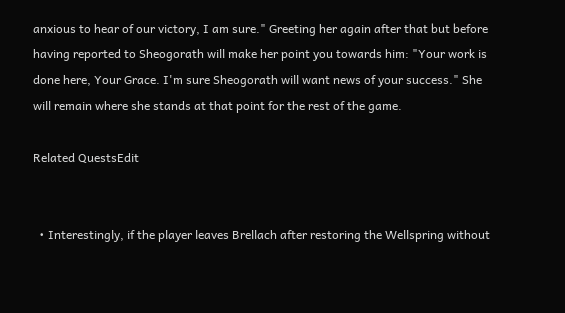anxious to hear of our victory, I am sure." Greeting her again after that but before having reported to Sheogorath will make her point you towards him: "Your work is done here, Your Grace. I'm sure Sheogorath will want news of your success." She will remain where she stands at that point for the rest of the game.

Related QuestsEdit


  • Interestingly, if the player leaves Brellach after restoring the Wellspring without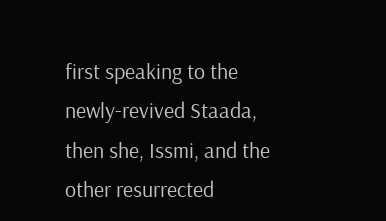first speaking to the newly-revived Staada, then she, Issmi, and the other resurrected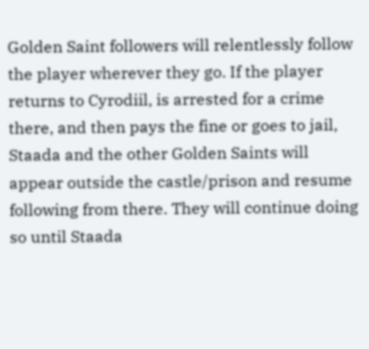Golden Saint followers will relentlessly follow the player wherever they go. If the player returns to Cyrodiil, is arrested for a crime there, and then pays the fine or goes to jail, Staada and the other Golden Saints will appear outside the castle/prison and resume following from there. They will continue doing so until Staada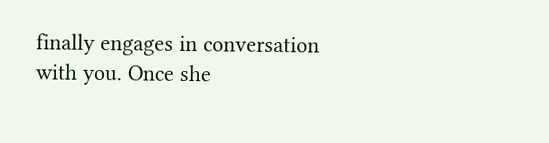finally engages in conversation with you. Once she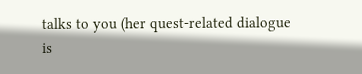talks to you (her quest-related dialogue is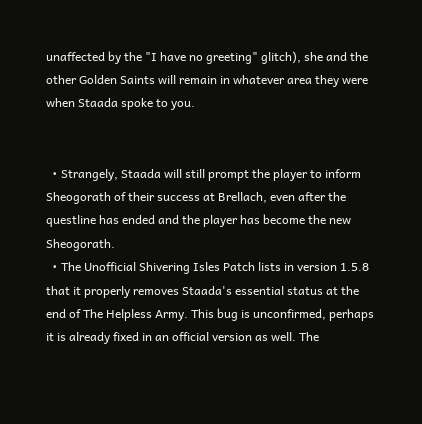unaffected by the "I have no greeting" glitch), she and the other Golden Saints will remain in whatever area they were when Staada spoke to you.


  • Strangely, Staada will still prompt the player to inform Sheogorath of their success at Brellach, even after the questline has ended and the player has become the new Sheogorath.
  • The Unofficial Shivering Isles Patch lists in version 1.5.8 that it properly removes Staada's essential status at the end of The Helpless Army. This bug is unconfirmed, perhaps it is already fixed in an official version as well. The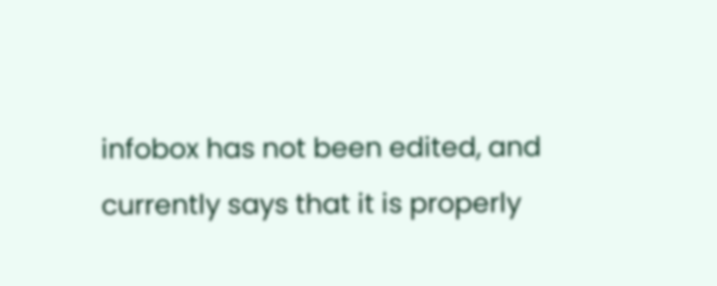infobox has not been edited, and currently says that it is properly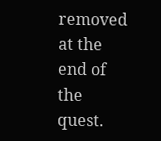removed at the end of the quest.